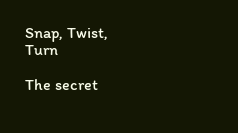Snap, Twist, Turn

The secret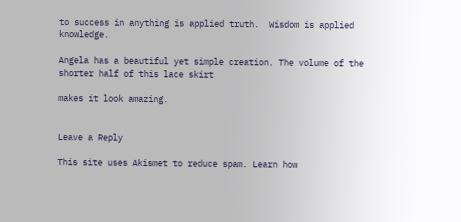to success in anything is applied truth.  Wisdom is applied knowledge.

Angela has a beautiful yet simple creation. The volume of the shorter half of this lace skirt

makes it look amazing.


Leave a Reply

This site uses Akismet to reduce spam. Learn how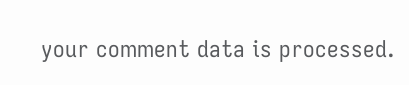your comment data is processed.